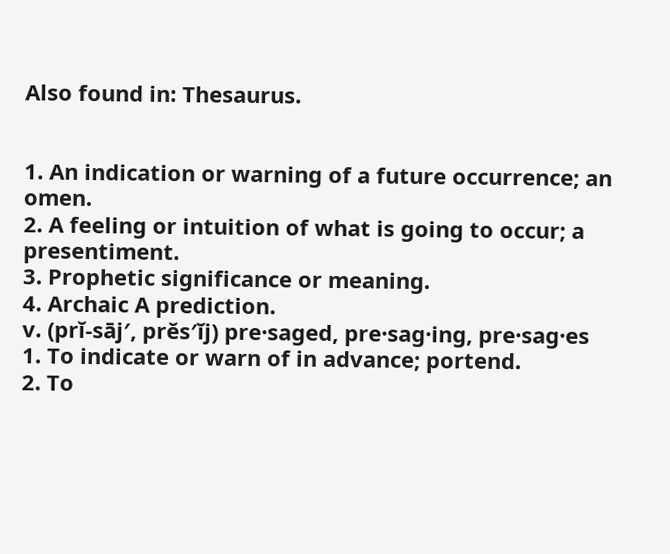Also found in: Thesaurus.


1. An indication or warning of a future occurrence; an omen.
2. A feeling or intuition of what is going to occur; a presentiment.
3. Prophetic significance or meaning.
4. Archaic A prediction.
v. (prĭ-sāj′, prĕs′ĭj) pre·saged, pre·sag·ing, pre·sag·es
1. To indicate or warn of in advance; portend.
2. To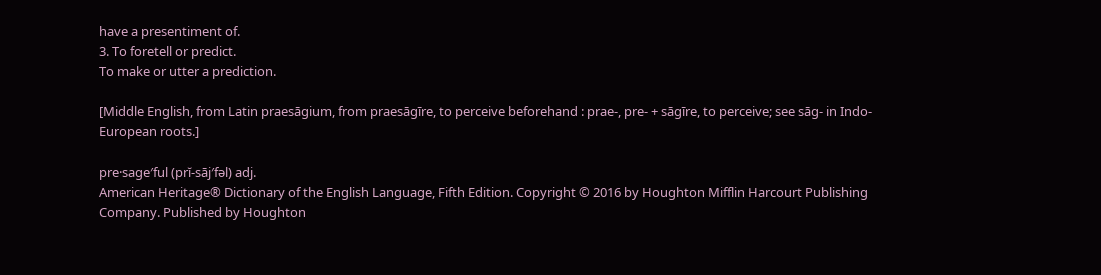have a presentiment of.
3. To foretell or predict.
To make or utter a prediction.

[Middle English, from Latin praesāgium, from praesāgīre, to perceive beforehand : prae-, pre- + sāgīre, to perceive; see sāg- in Indo-European roots.]

pre·sage′ful (prĭ-sāj′fəl) adj.
American Heritage® Dictionary of the English Language, Fifth Edition. Copyright © 2016 by Houghton Mifflin Harcourt Publishing Company. Published by Houghton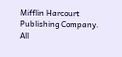Mifflin Harcourt Publishing Company. All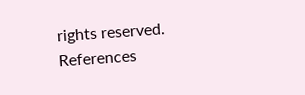rights reserved.
References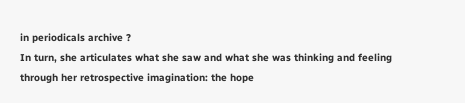in periodicals archive ?
In turn, she articulates what she saw and what she was thinking and feeling through her retrospective imagination: the hope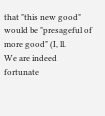that "this new good" would be "presageful of more good" (I, ll.
We are indeed fortunate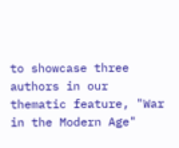to showcase three authors in our thematic feature, "War in the Modern Age"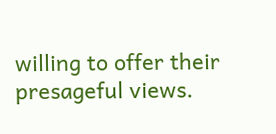willing to offer their presageful views.